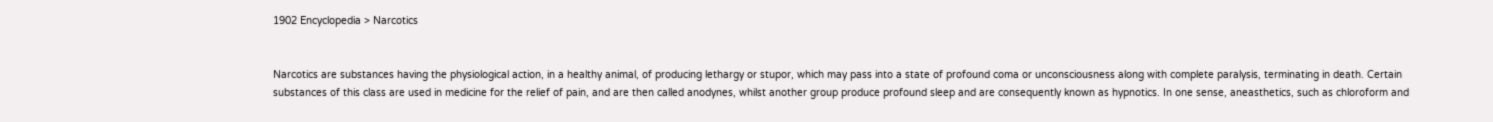1902 Encyclopedia > Narcotics


Narcotics are substances having the physiological action, in a healthy animal, of producing lethargy or stupor, which may pass into a state of profound coma or unconsciousness along with complete paralysis, terminating in death. Certain substances of this class are used in medicine for the relief of pain, and are then called anodynes, whilst another group produce profound sleep and are consequently known as hypnotics. In one sense, aneasthetics, such as chloroform and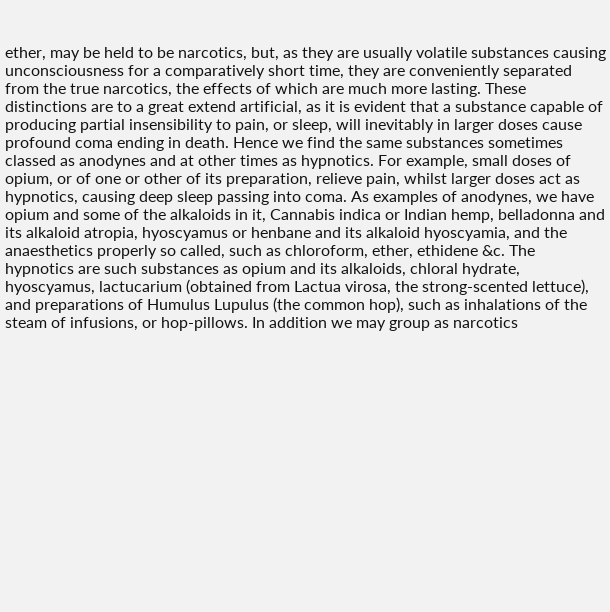ether, may be held to be narcotics, but, as they are usually volatile substances causing unconsciousness for a comparatively short time, they are conveniently separated from the true narcotics, the effects of which are much more lasting. These distinctions are to a great extend artificial, as it is evident that a substance capable of producing partial insensibility to pain, or sleep, will inevitably in larger doses cause profound coma ending in death. Hence we find the same substances sometimes classed as anodynes and at other times as hypnotics. For example, small doses of opium, or of one or other of its preparation, relieve pain, whilst larger doses act as hypnotics, causing deep sleep passing into coma. As examples of anodynes, we have opium and some of the alkaloids in it, Cannabis indica or Indian hemp, belladonna and its alkaloid atropia, hyoscyamus or henbane and its alkaloid hyoscyamia, and the anaesthetics properly so called, such as chloroform, ether, ethidene &c. The hypnotics are such substances as opium and its alkaloids, chloral hydrate, hyoscyamus, lactucarium (obtained from Lactua virosa, the strong-scented lettuce), and preparations of Humulus Lupulus (the common hop), such as inhalations of the steam of infusions, or hop-pillows. In addition we may group as narcotics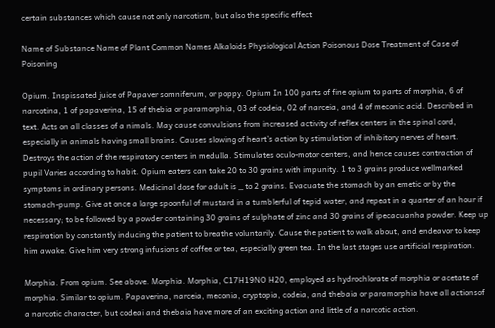certain substances which cause not only narcotism, but also the specific effect

Name of Substance Name of Plant Common Names Alkaloids Physiological Action Poisonous Dose Treatment of Case of Poisoning

Opium. Inspissated juice of Papaver somniferum, or poppy. Opium In 100 parts of fine opium to parts of morphia, 6 of narcotina, 1 of papaverina, 15 of thebia or paramorphia, 03 of codeia, 02 of narceia, and 4 of meconic acid. Described in text. Acts on all classes of a nimals. May cause convulsions from increased activity of reflex centers in the spinal cord, especially in animals having small brains. Causes slowing of heart’s action by stimulation of inhibitory nerves of heart. Destroys the action of the respiratory centers in medulla. Stimulates oculo-motor centers, and hence causes contraction of pupil Varies according to habit. Opium eaters can take 20 to 30 grains with impunity. 1 to 3 grains produce wellmarked symptoms in ordinary persons. Medicinal dose for adult is _ to 2 grains. Evacuate the stomach by an emetic or by the stomach-pump. Give at once a large spoonful of mustard in a tumblerful of tepid water, and repeat in a quarter of an hour if necessary; to be followed by a powder containing 30 grains of sulphate of zinc and 30 grains of ipecacuanha powder. Keep up respiration by constantly inducing the patient to breathe voluntarily. Cause the patient to walk about, and endeavor to keep him awake. Give him very strong infusions of coffee or tea, especially green tea. In the last stages use artificial respiration.

Morphia. From opium. See above. Morphia. Morphia, C17H19NO H20, employed as hydrochlorate of morphia or acetate of morphia. Similar to opium. Papaverina, narceia, meconia, cryptopia, codeia, and thebaia or paramorphia have all actionsof a narcotic character, but codeai and thebaia have more of an exciting action and little of a narcotic action.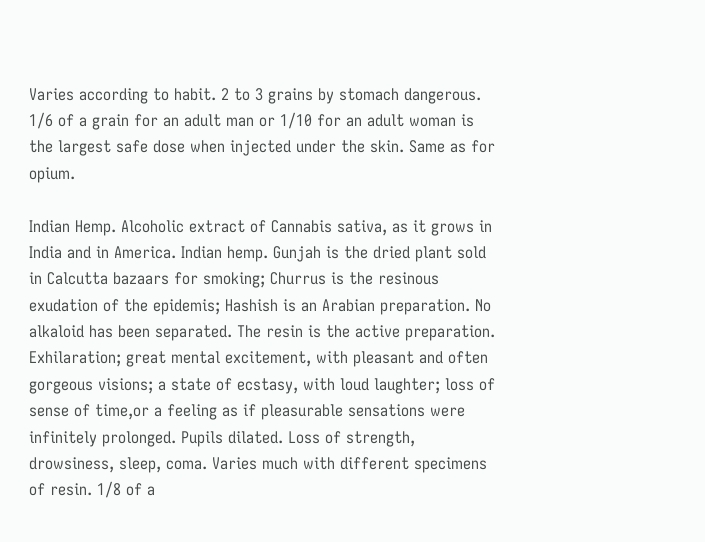Varies according to habit. 2 to 3 grains by stomach dangerous. 1/6 of a grain for an adult man or 1/10 for an adult woman is the largest safe dose when injected under the skin. Same as for opium.

Indian Hemp. Alcoholic extract of Cannabis sativa, as it grows in India and in America. Indian hemp. Gunjah is the dried plant sold in Calcutta bazaars for smoking; Churrus is the resinous exudation of the epidemis; Hashish is an Arabian preparation. No alkaloid has been separated. The resin is the active preparation. Exhilaration; great mental excitement, with pleasant and often gorgeous visions; a state of ecstasy, with loud laughter; loss of sense of time,or a feeling as if pleasurable sensations were infinitely prolonged. Pupils dilated. Loss of strength, drowsiness, sleep, coma. Varies much with different specimens of resin. 1/8 of a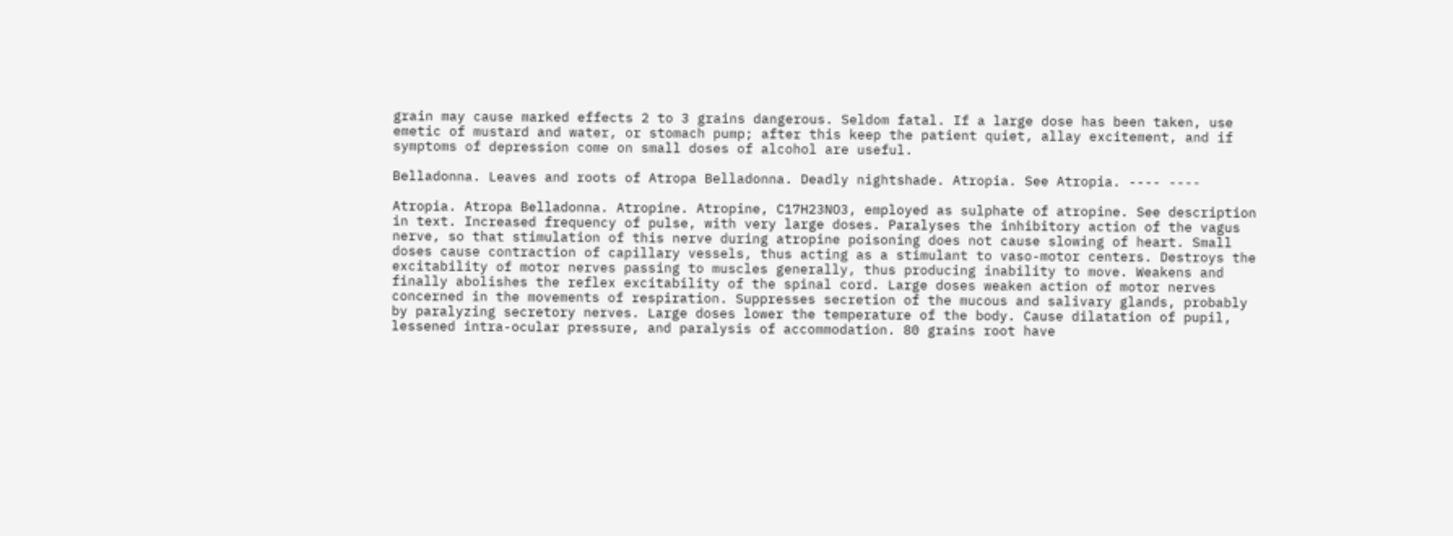grain may cause marked effects 2 to 3 grains dangerous. Seldom fatal. If a large dose has been taken, use emetic of mustard and water, or stomach pump; after this keep the patient quiet, allay excitement, and if symptoms of depression come on small doses of alcohol are useful.

Belladonna. Leaves and roots of Atropa Belladonna. Deadly nightshade. Atropia. See Atropia. ---- ----

Atropia. Atropa Belladonna. Atropine. Atropine, C17H23NO3, employed as sulphate of atropine. See description in text. Increased frequency of pulse, with very large doses. Paralyses the inhibitory action of the vagus nerve, so that stimulation of this nerve during atropine poisoning does not cause slowing of heart. Small doses cause contraction of capillary vessels, thus acting as a stimulant to vaso-motor centers. Destroys the excitability of motor nerves passing to muscles generally, thus producing inability to move. Weakens and finally abolishes the reflex excitability of the spinal cord. Large doses weaken action of motor nerves concerned in the movements of respiration. Suppresses secretion of the mucous and salivary glands, probably by paralyzing secretory nerves. Large doses lower the temperature of the body. Cause dilatation of pupil, lessened intra-ocular pressure, and paralysis of accommodation. 80 grains root have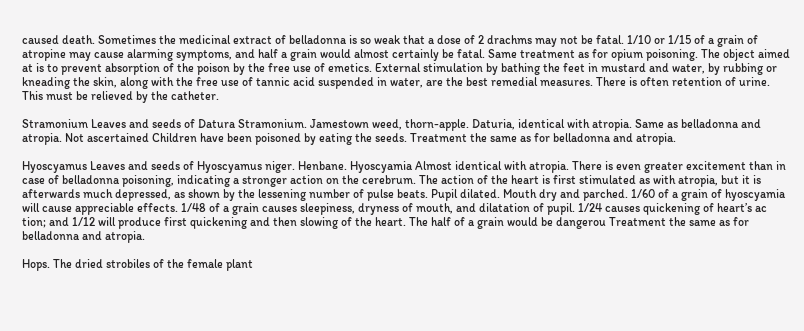caused death. Sometimes the medicinal extract of belladonna is so weak that a dose of 2 drachms may not be fatal. 1/10 or 1/15 of a grain of atropine may cause alarming symptoms, and half a grain would almost certainly be fatal. Same treatment as for opium poisoning. The object aimed at is to prevent absorption of the poison by the free use of emetics. External stimulation by bathing the feet in mustard and water, by rubbing or kneading the skin, along with the free use of tannic acid suspended in water, are the best remedial measures. There is often retention of urine. This must be relieved by the catheter.

Stramonium Leaves and seeds of Datura Stramonium. Jamestown weed, thorn-apple. Daturia, identical with atropia. Same as belladonna and atropia. Not ascertained Children have been poisoned by eating the seeds. Treatment the same as for belladonna and atropia.

Hyoscyamus Leaves and seeds of Hyoscyamus niger. Henbane. Hyoscyamia Almost identical with atropia. There is even greater excitement than in case of belladonna poisoning, indicating a stronger action on the cerebrum. The action of the heart is first stimulated as with atropia, but it is afterwards much depressed, as shown by the lessening number of pulse beats. Pupil dilated. Mouth dry and parched. 1/60 of a grain of hyoscyamia will cause appreciable effects. 1/48 of a grain causes sleepiness, dryness of mouth, and dilatation of pupil. 1/24 causes quickening of heart’s ac tion; and 1/12 will produce first quickening and then slowing of the heart. The half of a grain would be dangerou Treatment the same as for belladonna and atropia.

Hops. The dried strobiles of the female plant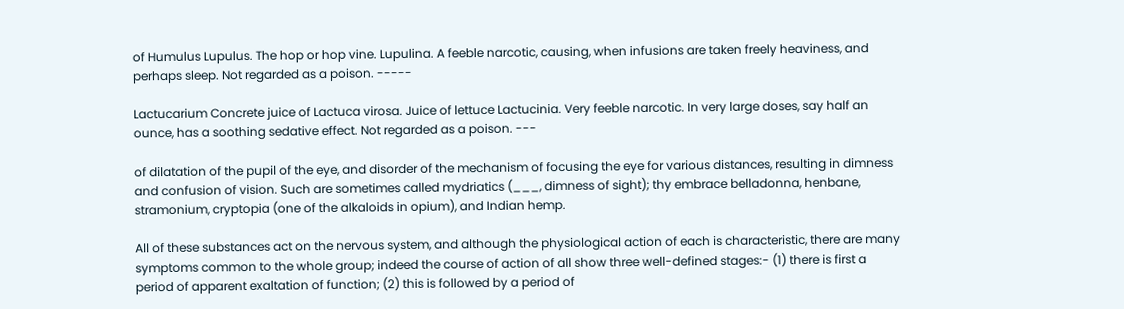of Humulus Lupulus. The hop or hop vine. Lupulina. A feeble narcotic, causing, when infusions are taken freely heaviness, and perhaps sleep. Not regarded as a poison. -----

Lactucarium Concrete juice of Lactuca virosa. Juice of lettuce Lactucinia. Very feeble narcotic. In very large doses, say half an ounce, has a soothing sedative effect. Not regarded as a poison. ---

of dilatation of the pupil of the eye, and disorder of the mechanism of focusing the eye for various distances, resulting in dimness and confusion of vision. Such are sometimes called mydriatics (___, dimness of sight); thy embrace belladonna, henbane, stramonium, cryptopia (one of the alkaloids in opium), and Indian hemp.

All of these substances act on the nervous system, and although the physiological action of each is characteristic, there are many symptoms common to the whole group; indeed the course of action of all show three well-defined stages:- (1) there is first a period of apparent exaltation of function; (2) this is followed by a period of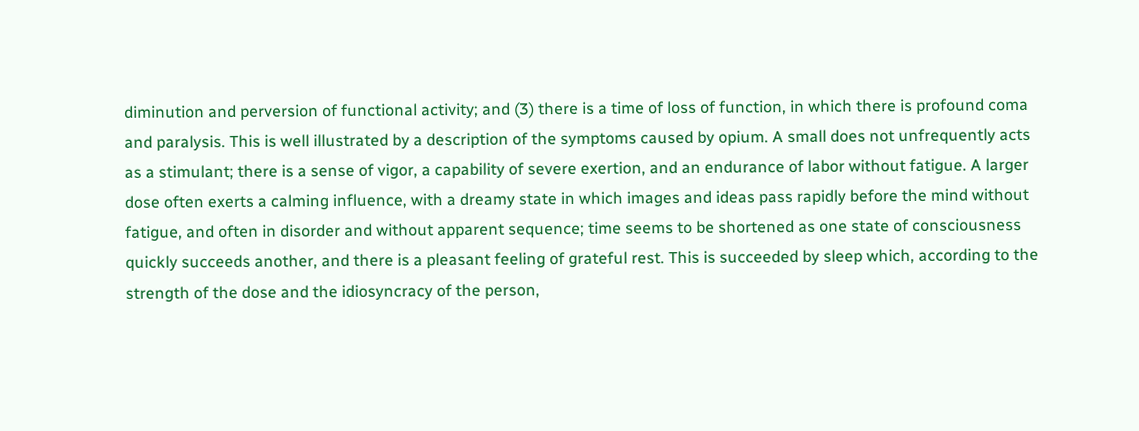diminution and perversion of functional activity; and (3) there is a time of loss of function, in which there is profound coma and paralysis. This is well illustrated by a description of the symptoms caused by opium. A small does not unfrequently acts as a stimulant; there is a sense of vigor, a capability of severe exertion, and an endurance of labor without fatigue. A larger dose often exerts a calming influence, with a dreamy state in which images and ideas pass rapidly before the mind without fatigue, and often in disorder and without apparent sequence; time seems to be shortened as one state of consciousness quickly succeeds another, and there is a pleasant feeling of grateful rest. This is succeeded by sleep which, according to the strength of the dose and the idiosyncracy of the person,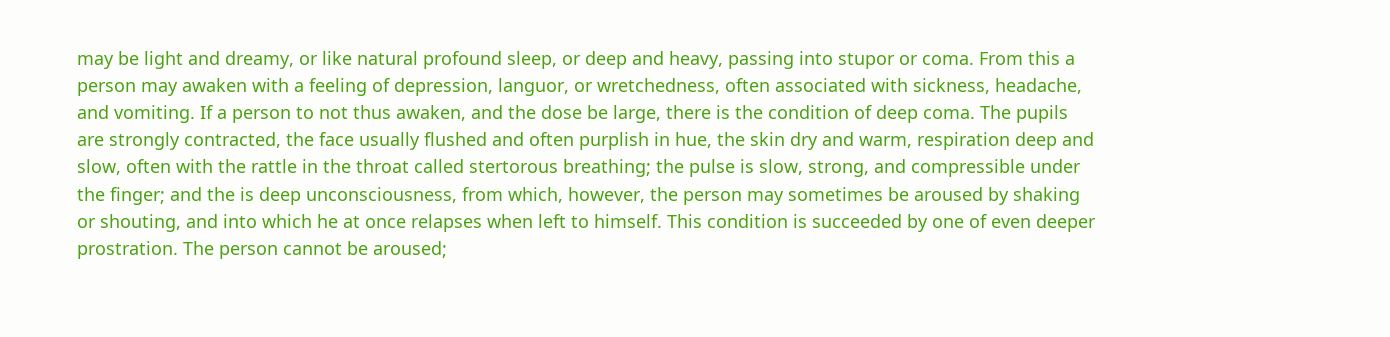may be light and dreamy, or like natural profound sleep, or deep and heavy, passing into stupor or coma. From this a person may awaken with a feeling of depression, languor, or wretchedness, often associated with sickness, headache, and vomiting. If a person to not thus awaken, and the dose be large, there is the condition of deep coma. The pupils are strongly contracted, the face usually flushed and often purplish in hue, the skin dry and warm, respiration deep and slow, often with the rattle in the throat called stertorous breathing; the pulse is slow, strong, and compressible under the finger; and the is deep unconsciousness, from which, however, the person may sometimes be aroused by shaking or shouting, and into which he at once relapses when left to himself. This condition is succeeded by one of even deeper prostration. The person cannot be aroused;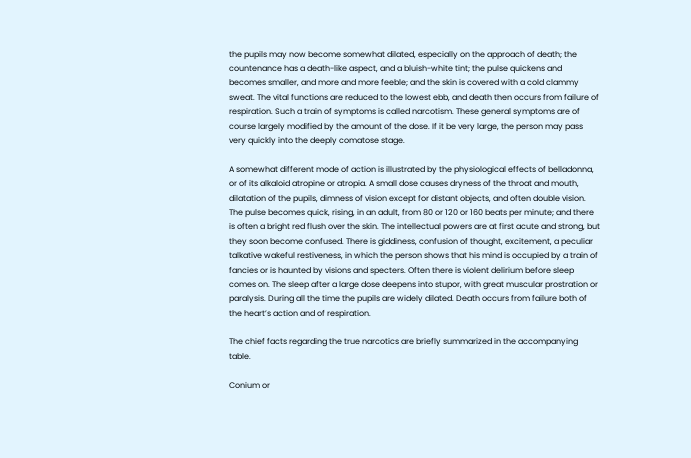the pupils may now become somewhat dilated, especially on the approach of death; the countenance has a death-like aspect, and a bluish-white tint; the pulse quickens and becomes smaller, and more and more feeble; and the skin is covered with a cold clammy sweat. The vital functions are reduced to the lowest ebb, and death then occurs from failure of respiration. Such a train of symptoms is called narcotism. These general symptoms are of course largely modified by the amount of the dose. If it be very large, the person may pass very quickly into the deeply comatose stage.

A somewhat different mode of action is illustrated by the physiological effects of belladonna, or of its alkaloid atropine or atropia. A small dose causes dryness of the throat and mouth, dilatation of the pupils, dimness of vision except for distant objects, and often double vision. The pulse becomes quick, rising, in an adult, from 80 or 120 or 160 beats per minute; and there is often a bright red flush over the skin. The intellectual powers are at first acute and strong, but they soon become confused. There is giddiness, confusion of thought, excitement, a peculiar talkative wakeful restiveness, in which the person shows that his mind is occupied by a train of fancies or is haunted by visions and specters. Often there is violent delirium before sleep comes on. The sleep after a large dose deepens into stupor, with great muscular prostration or paralysis. During all the time the pupils are widely dilated. Death occurs from failure both of the heart’s action and of respiration.

The chief facts regarding the true narcotics are briefly summarized in the accompanying table.

Conium or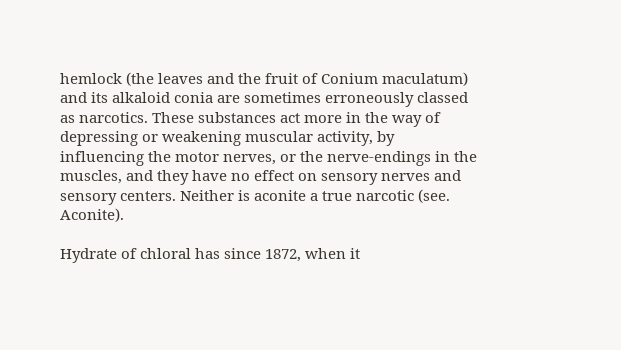hemlock (the leaves and the fruit of Conium maculatum) and its alkaloid conia are sometimes erroneously classed as narcotics. These substances act more in the way of depressing or weakening muscular activity, by influencing the motor nerves, or the nerve-endings in the muscles, and they have no effect on sensory nerves and sensory centers. Neither is aconite a true narcotic (see. Aconite).

Hydrate of chloral has since 1872, when it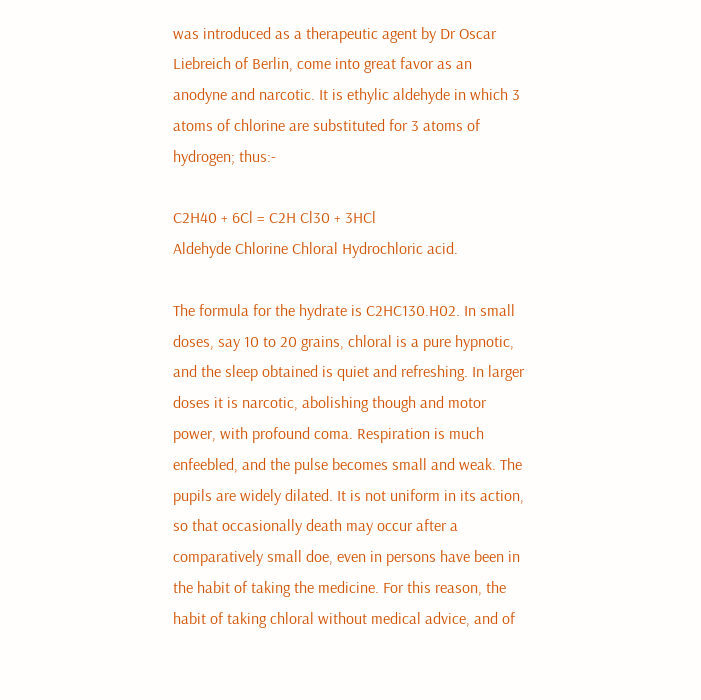was introduced as a therapeutic agent by Dr Oscar Liebreich of Berlin, come into great favor as an anodyne and narcotic. It is ethylic aldehyde in which 3 atoms of chlorine are substituted for 3 atoms of hydrogen; thus:-

C2H40 + 6Cl = C2H Cl30 + 3HCl
Aldehyde Chlorine Chloral Hydrochloric acid.

The formula for the hydrate is C2HC130.H02. In small doses, say 10 to 20 grains, chloral is a pure hypnotic, and the sleep obtained is quiet and refreshing. In larger doses it is narcotic, abolishing though and motor power, with profound coma. Respiration is much enfeebled, and the pulse becomes small and weak. The pupils are widely dilated. It is not uniform in its action, so that occasionally death may occur after a comparatively small doe, even in persons have been in the habit of taking the medicine. For this reason, the habit of taking chloral without medical advice, and of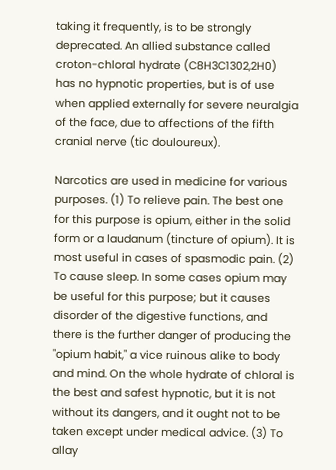taking it frequently, is to be strongly deprecated. An allied substance called croton-chloral hydrate (C8H3C1302,2H0) has no hypnotic properties, but is of use when applied externally for severe neuralgia of the face, due to affections of the fifth cranial nerve (tic douloureux).

Narcotics are used in medicine for various purposes. (1) To relieve pain. The best one for this purpose is opium, either in the solid form or a laudanum (tincture of opium). It is most useful in cases of spasmodic pain. (2) To cause sleep. In some cases opium may be useful for this purpose; but it causes disorder of the digestive functions, and there is the further danger of producing the "opium habit," a vice ruinous alike to body and mind. On the whole hydrate of chloral is the best and safest hypnotic, but it is not without its dangers, and it ought not to be taken except under medical advice. (3) To allay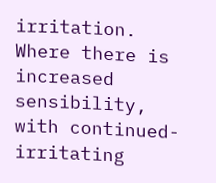irritation. Where there is increased sensibility, with continued-irritating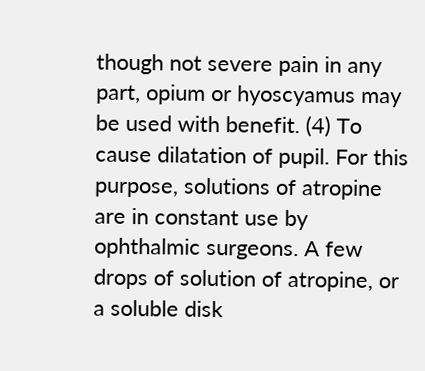though not severe pain in any part, opium or hyoscyamus may be used with benefit. (4) To cause dilatation of pupil. For this purpose, solutions of atropine are in constant use by ophthalmic surgeons. A few drops of solution of atropine, or a soluble disk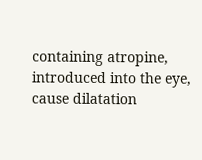containing atropine, introduced into the eye, cause dilatation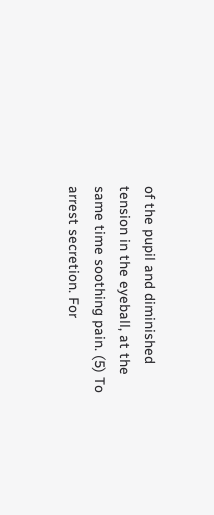of the pupil and diminished tension in the eyeball, at the same time soothing pain. (5) To arrest secretion. For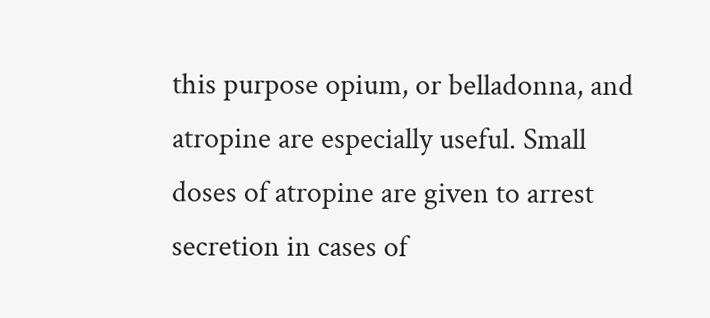this purpose opium, or belladonna, and atropine are especially useful. Small doses of atropine are given to arrest secretion in cases of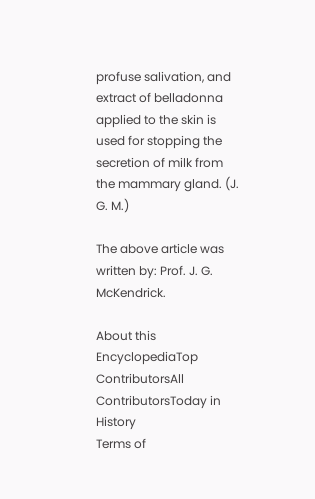profuse salivation, and extract of belladonna applied to the skin is used for stopping the secretion of milk from the mammary gland. (J. G. M.)

The above article was written by: Prof. J. G. McKendrick.

About this EncyclopediaTop ContributorsAll ContributorsToday in History
Terms of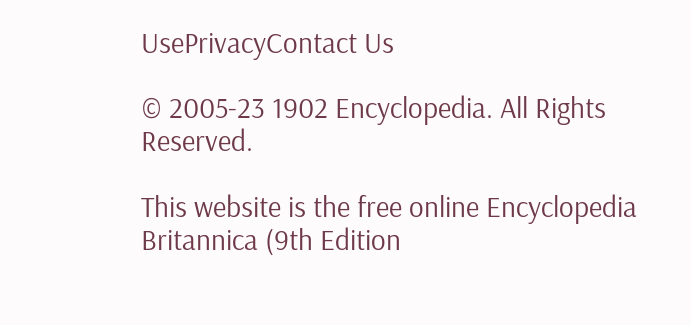UsePrivacyContact Us

© 2005-23 1902 Encyclopedia. All Rights Reserved.

This website is the free online Encyclopedia Britannica (9th Edition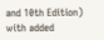and 10th Edition) with added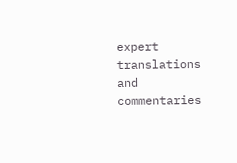expert translations and commentaries